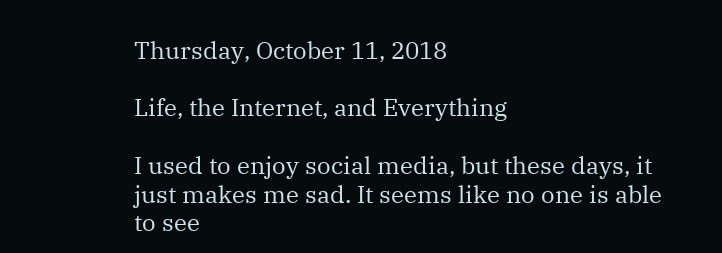Thursday, October 11, 2018

Life, the Internet, and Everything

I used to enjoy social media, but these days, it just makes me sad. It seems like no one is able to see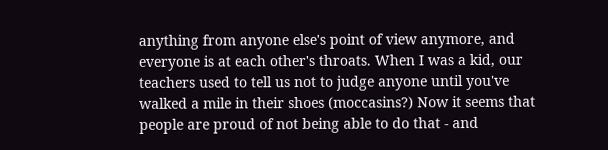anything from anyone else's point of view anymore, and everyone is at each other's throats. When I was a kid, our teachers used to tell us not to judge anyone until you've walked a mile in their shoes (moccasins?) Now it seems that people are proud of not being able to do that - and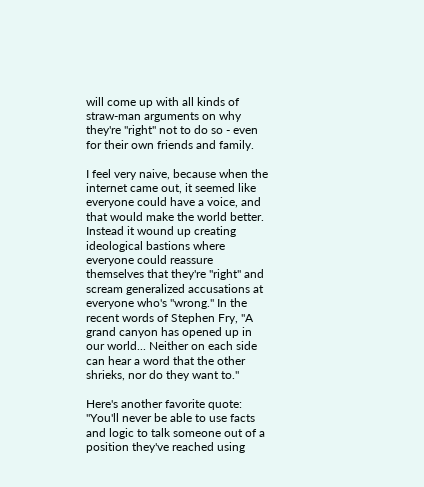will come up with all kinds of straw-man arguments on why they're "right" not to do so - even for their own friends and family.

I feel very naive, because when the internet came out, it seemed like everyone could have a voice, and that would make the world better. Instead it wound up creating ideological bastions where everyone could reassure themselves that they're "right" and scream generalized accusations at everyone who's "wrong." In the recent words of Stephen Fry, "A grand canyon has opened up in our world... Neither on each side can hear a word that the other shrieks, nor do they want to."

Here's another favorite quote: "You'll never be able to use facts and logic to talk someone out of a position they've reached using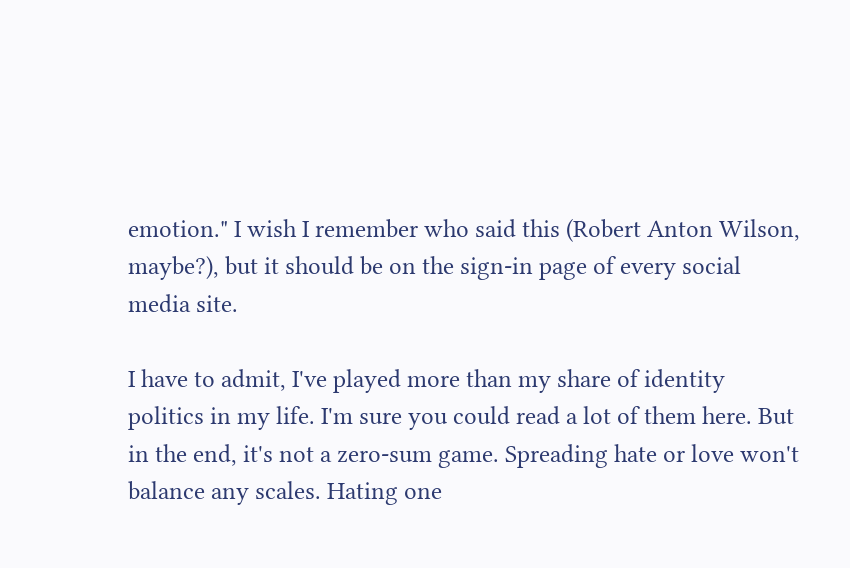emotion." I wish I remember who said this (Robert Anton Wilson, maybe?), but it should be on the sign-in page of every social media site.

I have to admit, I've played more than my share of identity politics in my life. I'm sure you could read a lot of them here. But in the end, it's not a zero-sum game. Spreading hate or love won't balance any scales. Hating one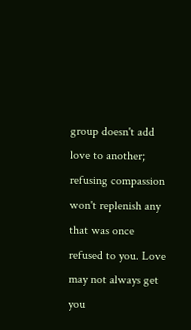group doesn't add love to another; refusing compassion won't replenish any that was once refused to you. Love may not always get you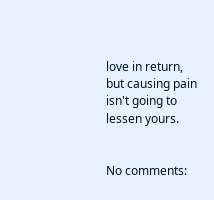love in return, but causing pain isn't going to lessen yours.


No comments: